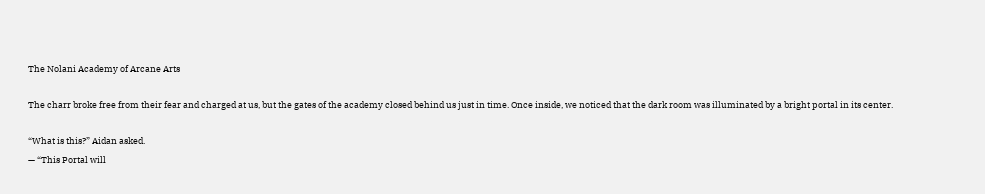The Nolani Academy of Arcane Arts

The charr broke free from their fear and charged at us, but the gates of the academy closed behind us just in time. Once inside, we noticed that the dark room was illuminated by a bright portal in its center.

“What is this?” Aidan asked.
— “This Portal will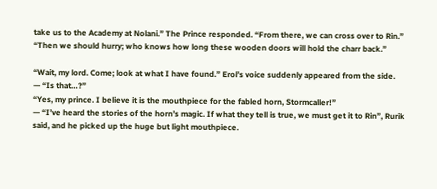take us to the Academy at Nolani.” The Prince responded. “From there, we can cross over to Rin.”
“Then we should hurry; who knows how long these wooden doors will hold the charr back.”

“Wait, my lord. Come; look at what I have found.” Erol’s voice suddenly appeared from the side.
— “Is that…?”
“Yes, my prince. I believe it is the mouthpiece for the fabled horn, Stormcaller!”
— “I’ve heard the stories of the horn’s magic. If what they tell is true, we must get it to Rin”, Rurik said, and he picked up the huge but light mouthpiece.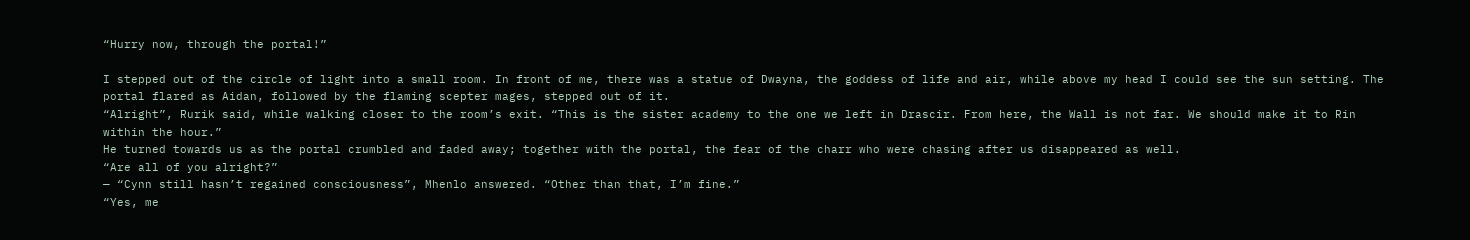“Hurry now, through the portal!”

I stepped out of the circle of light into a small room. In front of me, there was a statue of Dwayna, the goddess of life and air, while above my head I could see the sun setting. The portal flared as Aidan, followed by the flaming scepter mages, stepped out of it.
“Alright”, Rurik said, while walking closer to the room’s exit. “This is the sister academy to the one we left in Drascir. From here, the Wall is not far. We should make it to Rin within the hour.”
He turned towards us as the portal crumbled and faded away; together with the portal, the fear of the charr who were chasing after us disappeared as well.
“Are all of you alright?”
— “Cynn still hasn’t regained consciousness”, Mhenlo answered. “Other than that, I’m fine.”
“Yes, me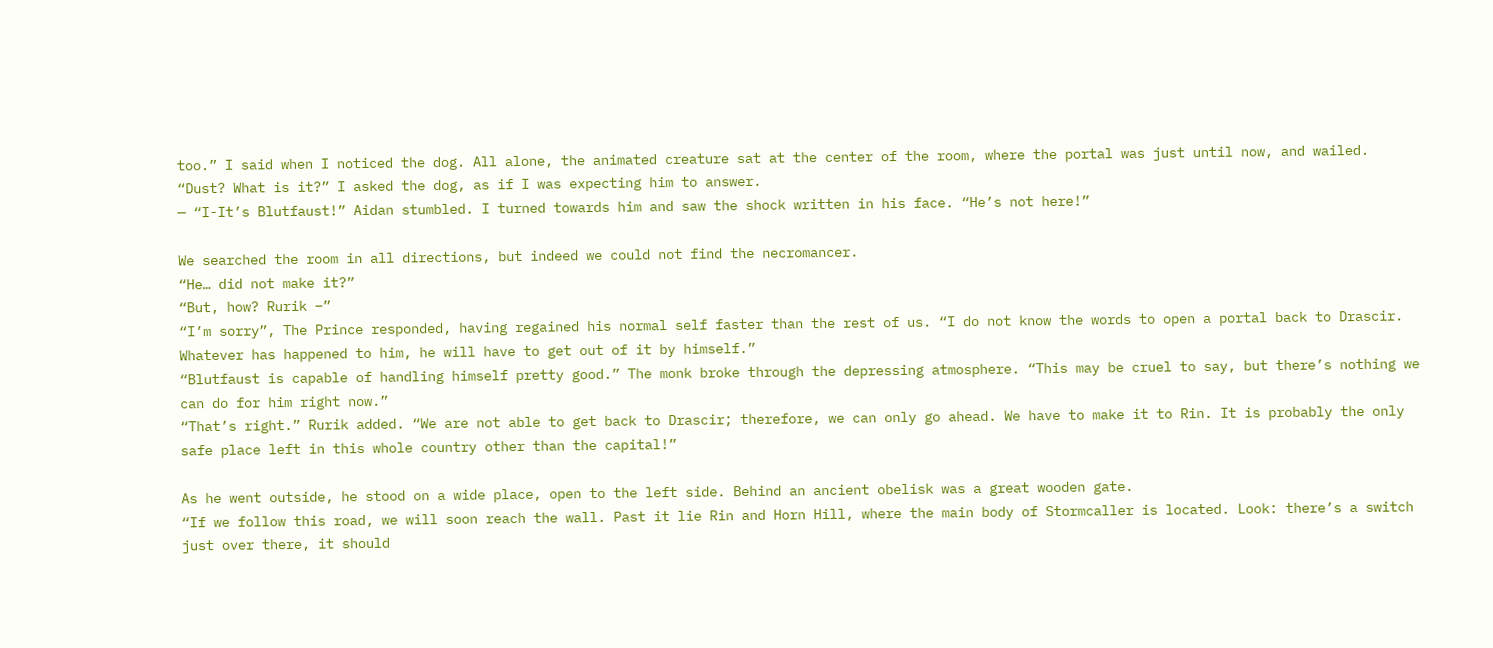too.” I said when I noticed the dog. All alone, the animated creature sat at the center of the room, where the portal was just until now, and wailed.
“Dust? What is it?” I asked the dog, as if I was expecting him to answer.
— “I-It’s Blutfaust!” Aidan stumbled. I turned towards him and saw the shock written in his face. “He’s not here!”

We searched the room in all directions, but indeed we could not find the necromancer.
“He… did not make it?”
“But, how? Rurik –”
“I’m sorry”, The Prince responded, having regained his normal self faster than the rest of us. “I do not know the words to open a portal back to Drascir. Whatever has happened to him, he will have to get out of it by himself.”
“Blutfaust is capable of handling himself pretty good.” The monk broke through the depressing atmosphere. “This may be cruel to say, but there’s nothing we can do for him right now.”
“That’s right.” Rurik added. “We are not able to get back to Drascir; therefore, we can only go ahead. We have to make it to Rin. It is probably the only safe place left in this whole country other than the capital!”

As he went outside, he stood on a wide place, open to the left side. Behind an ancient obelisk was a great wooden gate.
“If we follow this road, we will soon reach the wall. Past it lie Rin and Horn Hill, where the main body of Stormcaller is located. Look: there’s a switch just over there, it should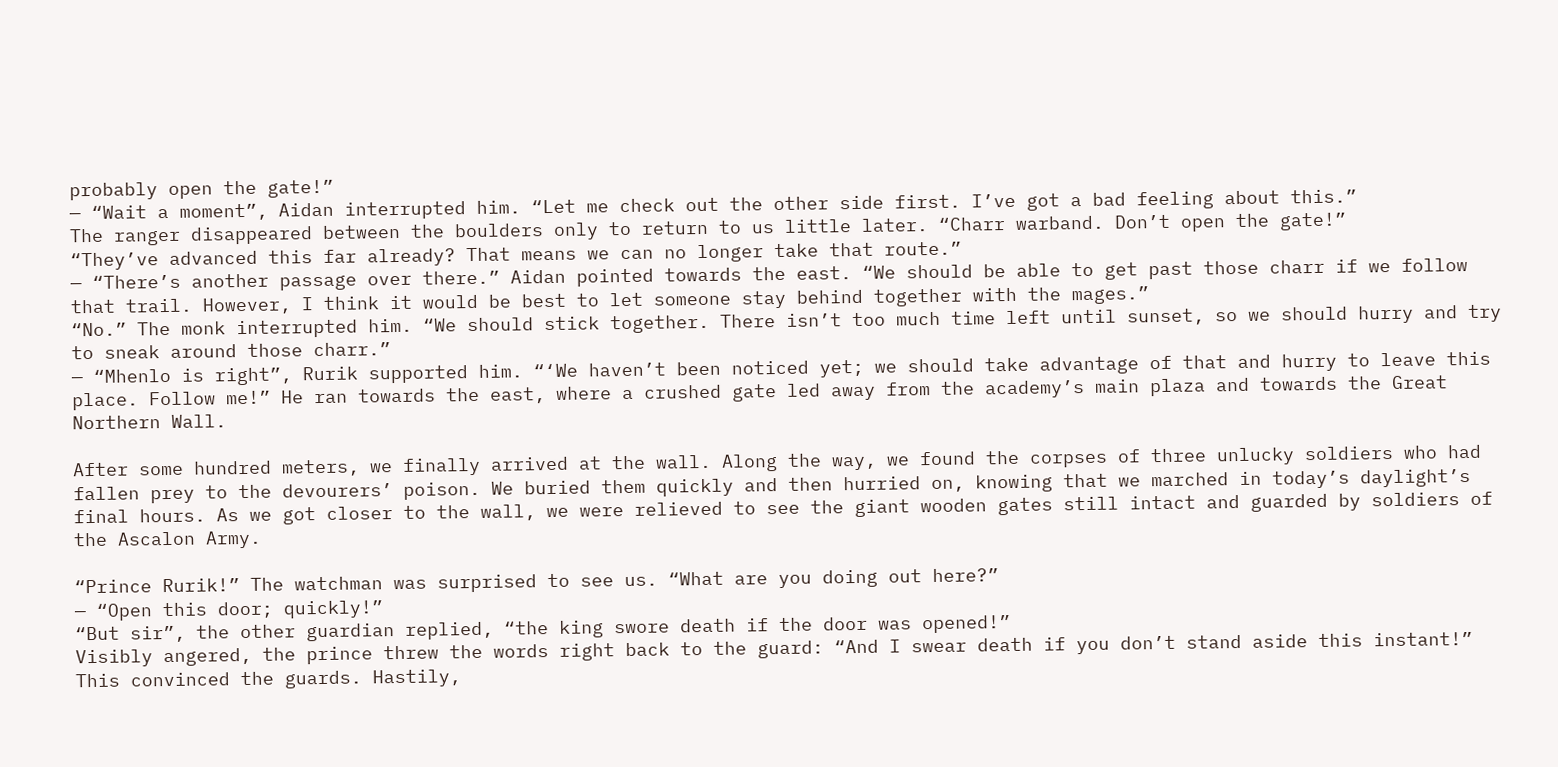probably open the gate!”
— “Wait a moment”, Aidan interrupted him. “Let me check out the other side first. I’ve got a bad feeling about this.”
The ranger disappeared between the boulders only to return to us little later. “Charr warband. Don’t open the gate!”
“They’ve advanced this far already? That means we can no longer take that route.”
— “There’s another passage over there.” Aidan pointed towards the east. “We should be able to get past those charr if we follow that trail. However, I think it would be best to let someone stay behind together with the mages.”
“No.” The monk interrupted him. “We should stick together. There isn’t too much time left until sunset, so we should hurry and try to sneak around those charr.”
— “Mhenlo is right”, Rurik supported him. “‘We haven’t been noticed yet; we should take advantage of that and hurry to leave this place. Follow me!” He ran towards the east, where a crushed gate led away from the academy’s main plaza and towards the Great Northern Wall.

After some hundred meters, we finally arrived at the wall. Along the way, we found the corpses of three unlucky soldiers who had fallen prey to the devourers’ poison. We buried them quickly and then hurried on, knowing that we marched in today’s daylight’s final hours. As we got closer to the wall, we were relieved to see the giant wooden gates still intact and guarded by soldiers of the Ascalon Army.

“Prince Rurik!” The watchman was surprised to see us. “What are you doing out here?”
— “Open this door; quickly!”
“But sir”, the other guardian replied, “the king swore death if the door was opened!”
Visibly angered, the prince threw the words right back to the guard: “And I swear death if you don’t stand aside this instant!”
This convinced the guards. Hastily,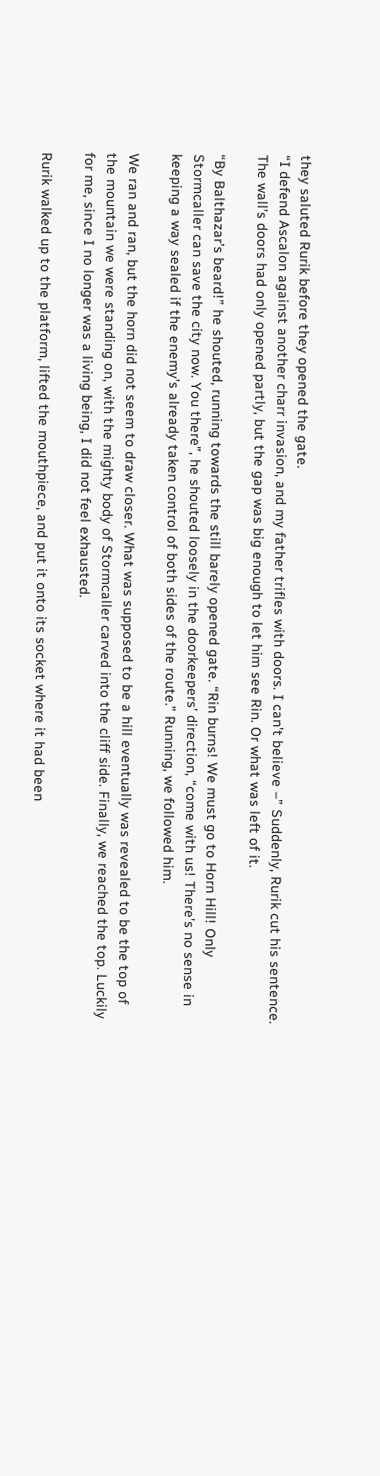they saluted Rurik before they opened the gate.
“I defend Ascalon against another charr invasion, and my father trifles with doors. I can’t believe –” Suddenly, Rurik cut his sentence. The wall’s doors had only opened partly, but the gap was big enough to let him see Rin. Or what was left of it.

“By Balthazar’s beard!” he shouted, running towards the still barely opened gate. “Rin burns! We must go to Horn Hill! Only Stormcaller can save the city now. You there”, he shouted loosely in the doorkeepers’ direction, “come with us! There’s no sense in keeping a way sealed if the enemy’s already taken control of both sides of the route.” Running, we followed him.

We ran and ran, but the horn did not seem to draw closer. What was supposed to be a hill eventually was revealed to be the top of the mountain we were standing on, with the mighty body of Stormcaller carved into the cliff side. Finally, we reached the top. Luckily for me, since I no longer was a living being, I did not feel exhausted.

Rurik walked up to the platform, lifted the mouthpiece, and put it onto its socket where it had been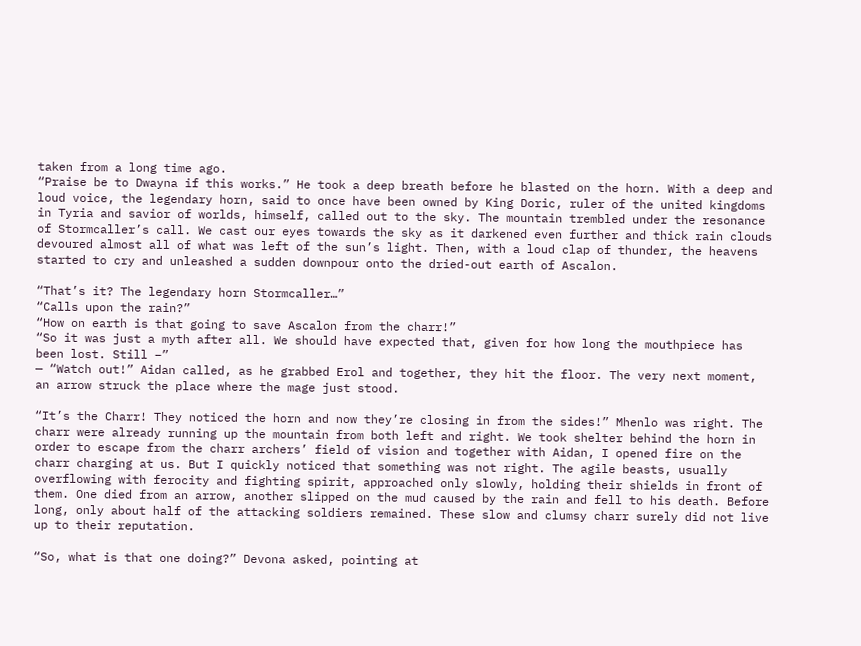taken from a long time ago.
“Praise be to Dwayna if this works.” He took a deep breath before he blasted on the horn. With a deep and loud voice, the legendary horn, said to once have been owned by King Doric, ruler of the united kingdoms in Tyria and savior of worlds, himself, called out to the sky. The mountain trembled under the resonance of Stormcaller’s call. We cast our eyes towards the sky as it darkened even further and thick rain clouds devoured almost all of what was left of the sun’s light. Then, with a loud clap of thunder, the heavens started to cry and unleashed a sudden downpour onto the dried-out earth of Ascalon.

“That’s it? The legendary horn Stormcaller…”
“Calls upon the rain?”
“How on earth is that going to save Ascalon from the charr!”
“So it was just a myth after all. We should have expected that, given for how long the mouthpiece has been lost. Still –”
— “Watch out!” Aidan called, as he grabbed Erol and together, they hit the floor. The very next moment, an arrow struck the place where the mage just stood.

“It’s the Charr! They noticed the horn and now they’re closing in from the sides!” Mhenlo was right. The charr were already running up the mountain from both left and right. We took shelter behind the horn in order to escape from the charr archers’ field of vision and together with Aidan, I opened fire on the charr charging at us. But I quickly noticed that something was not right. The agile beasts, usually overflowing with ferocity and fighting spirit, approached only slowly, holding their shields in front of them. One died from an arrow, another slipped on the mud caused by the rain and fell to his death. Before long, only about half of the attacking soldiers remained. These slow and clumsy charr surely did not live up to their reputation.

“So, what is that one doing?” Devona asked, pointing at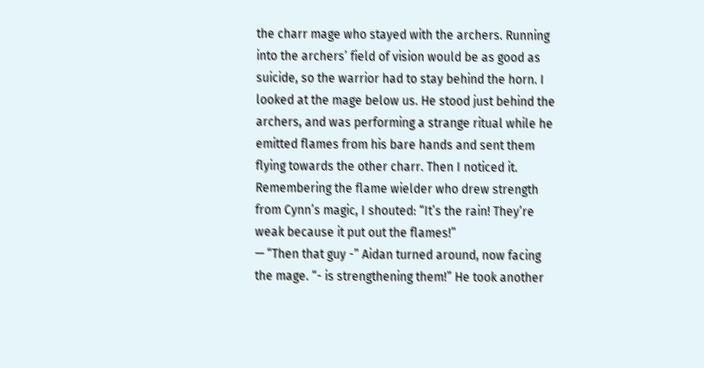the charr mage who stayed with the archers. Running into the archers’ field of vision would be as good as suicide, so the warrior had to stay behind the horn. I looked at the mage below us. He stood just behind the archers, and was performing a strange ritual while he emitted flames from his bare hands and sent them flying towards the other charr. Then I noticed it. Remembering the flame wielder who drew strength from Cynn’s magic, I shouted: “It’s the rain! They’re weak because it put out the flames!”
— “Then that guy -” Aidan turned around, now facing the mage. “- is strengthening them!” He took another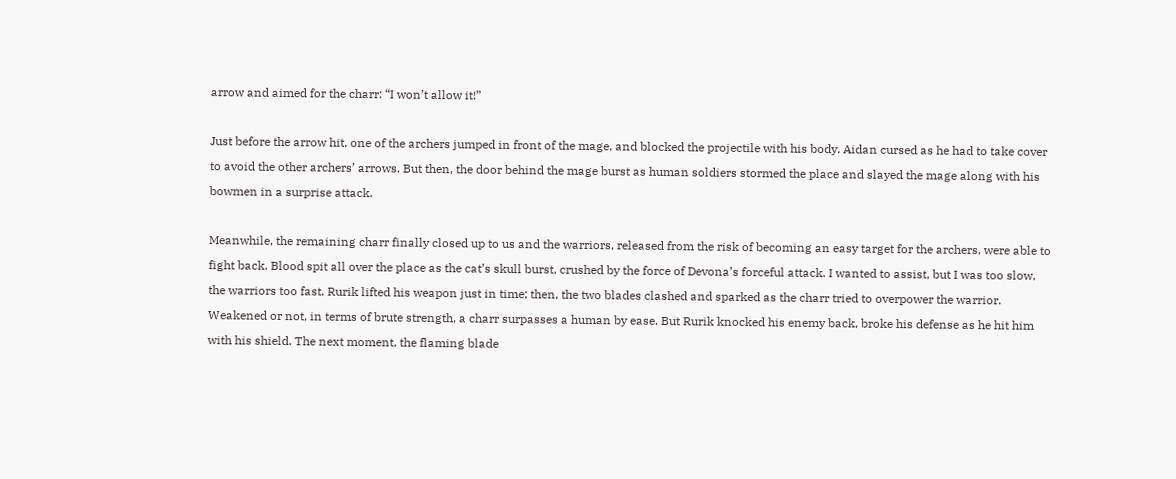arrow and aimed for the charr: “I won’t allow it!”

Just before the arrow hit, one of the archers jumped in front of the mage, and blocked the projectile with his body. Aidan cursed as he had to take cover to avoid the other archers’ arrows. But then, the door behind the mage burst as human soldiers stormed the place and slayed the mage along with his bowmen in a surprise attack.

Meanwhile, the remaining charr finally closed up to us and the warriors, released from the risk of becoming an easy target for the archers, were able to fight back. Blood spit all over the place as the cat’s skull burst, crushed by the force of Devona’s forceful attack. I wanted to assist, but I was too slow, the warriors too fast. Rurik lifted his weapon just in time; then, the two blades clashed and sparked as the charr tried to overpower the warrior. Weakened or not, in terms of brute strength, a charr surpasses a human by ease. But Rurik knocked his enemy back, broke his defense as he hit him with his shield. The next moment, the flaming blade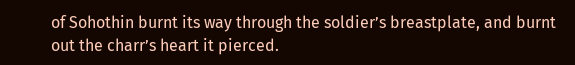of Sohothin burnt its way through the soldier’s breastplate, and burnt out the charr’s heart it pierced.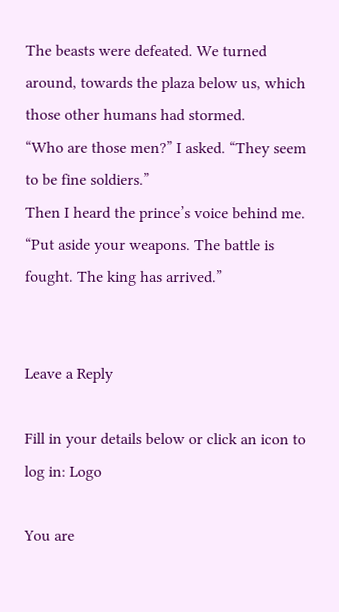The beasts were defeated. We turned around, towards the plaza below us, which those other humans had stormed.
“Who are those men?” I asked. “They seem to be fine soldiers.”
Then I heard the prince’s voice behind me. “Put aside your weapons. The battle is fought. The king has arrived.”


Leave a Reply

Fill in your details below or click an icon to log in: Logo

You are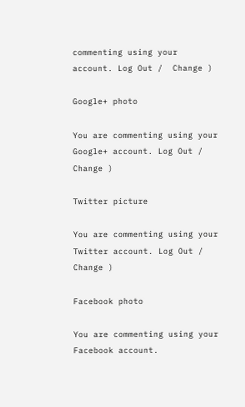commenting using your account. Log Out /  Change )

Google+ photo

You are commenting using your Google+ account. Log Out /  Change )

Twitter picture

You are commenting using your Twitter account. Log Out /  Change )

Facebook photo

You are commenting using your Facebook account.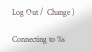Log Out /  Change )

Connecting to %s